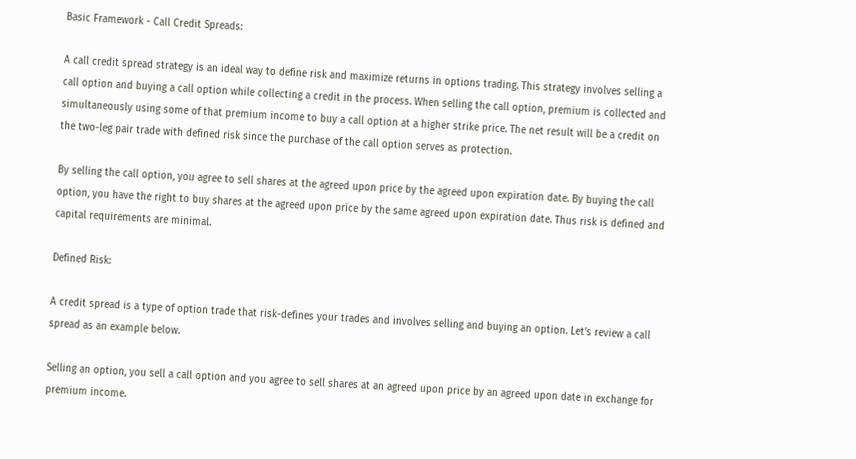Basic Framework - Call Credit Spreads:

A call credit spread strategy is an ideal way to define risk and maximize returns in options trading. This strategy involves selling a call option and buying a call option while collecting a credit in the process. When selling the call option, premium is collected and simultaneously using some of that premium income to buy a call option at a higher strike price. The net result will be a credit on the two-leg pair trade with defined risk since the purchase of the call option serves as protection.

By selling the call option, you agree to sell shares at the agreed upon price by the agreed upon expiration date. By buying the call option, you have the right to buy shares at the agreed upon price by the same agreed upon expiration date. Thus risk is defined and capital requirements are minimal.

Defined Risk:

A credit spread is a type of option trade that risk-defines your trades and involves selling and buying an option. Let’s review a call spread as an example below.

Selling an option, you sell a call option and you agree to sell shares at an agreed upon price by an agreed upon date in exchange for premium income.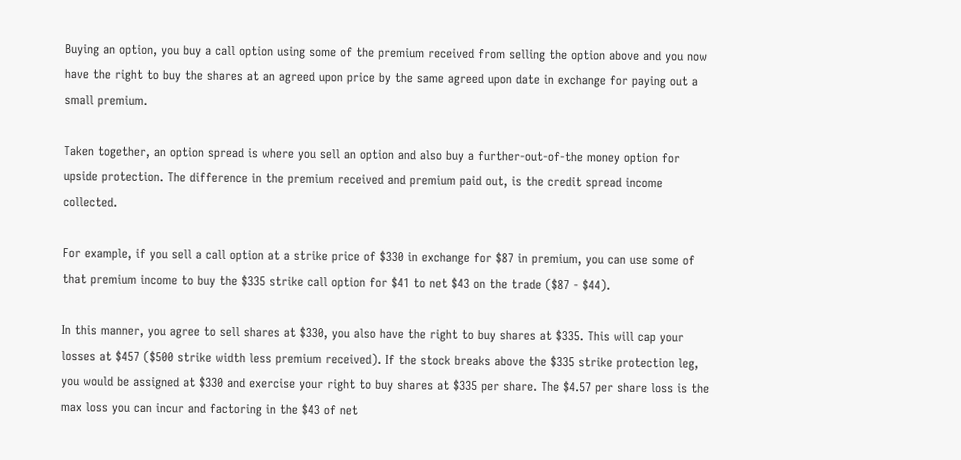Buying an option, you buy a call option using some of the premium received from selling the option above and you now have the right to buy the shares at an agreed upon price by the same agreed upon date in exchange for paying out a small premium.

Taken together, an option spread is where you sell an option and also buy a further-out-of-the money option for upside protection. The difference in the premium received and premium paid out, is the credit spread income collected.

For example, if you sell a call option at a strike price of $330 in exchange for $87 in premium, you can use some of that premium income to buy the $335 strike call option for $41 to net $43 on the trade ($87 - $44).

In this manner, you agree to sell shares at $330, you also have the right to buy shares at $335. This will cap your losses at $457 ($500 strike width less premium received). If the stock breaks above the $335 strike protection leg, you would be assigned at $330 and exercise your right to buy shares at $335 per share. The $4.57 per share loss is the max loss you can incur and factoring in the $43 of net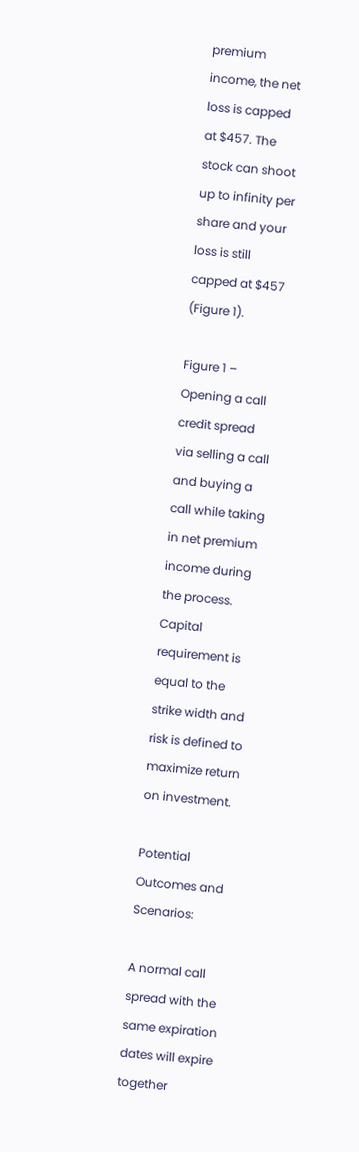premium income, the net loss is capped at $457. The stock can shoot up to infinity per share and your loss is still capped at $457 (Figure 1).

Figure 1 – Opening a call credit spread via selling a call and buying a call while taking in net premium income during the process. Capital requirement is equal to the strike width and risk is defined to maximize return on investment.

Potential Outcomes and Scenarios:

A normal call spread with the same expiration dates will expire together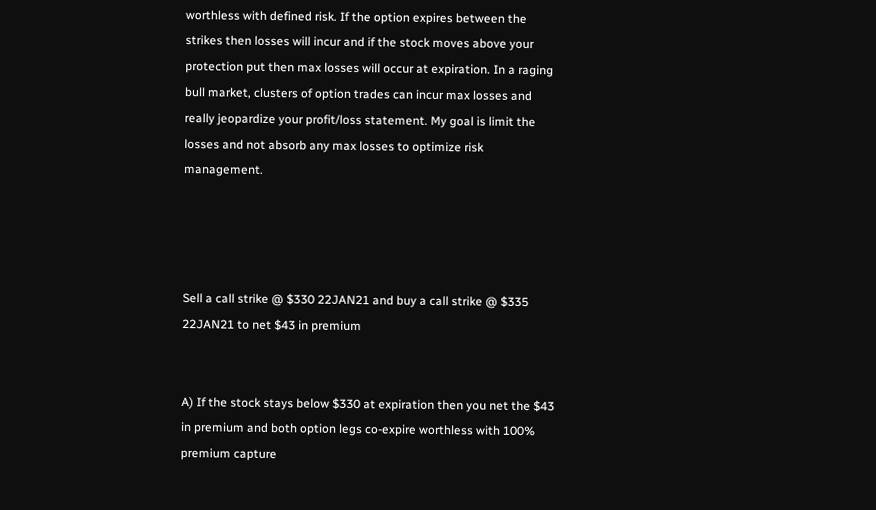worthless with defined risk. If the option expires between the strikes then losses will incur and if the stock moves above your protection put then max losses will occur at expiration. In a raging bull market, clusters of option trades can incur max losses and really jeopardize your profit/loss statement. My goal is limit the losses and not absorb any max losses to optimize risk management.




Sell a call strike @ $330 22JAN21 and buy a call strike @ $335 22JAN21 to net $43 in premium


A) If the stock stays below $330 at expiration then you net the $43 in premium and both option legs co-expire worthless with 100% premium capture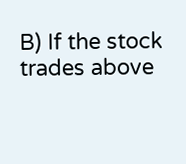B) If the stock trades above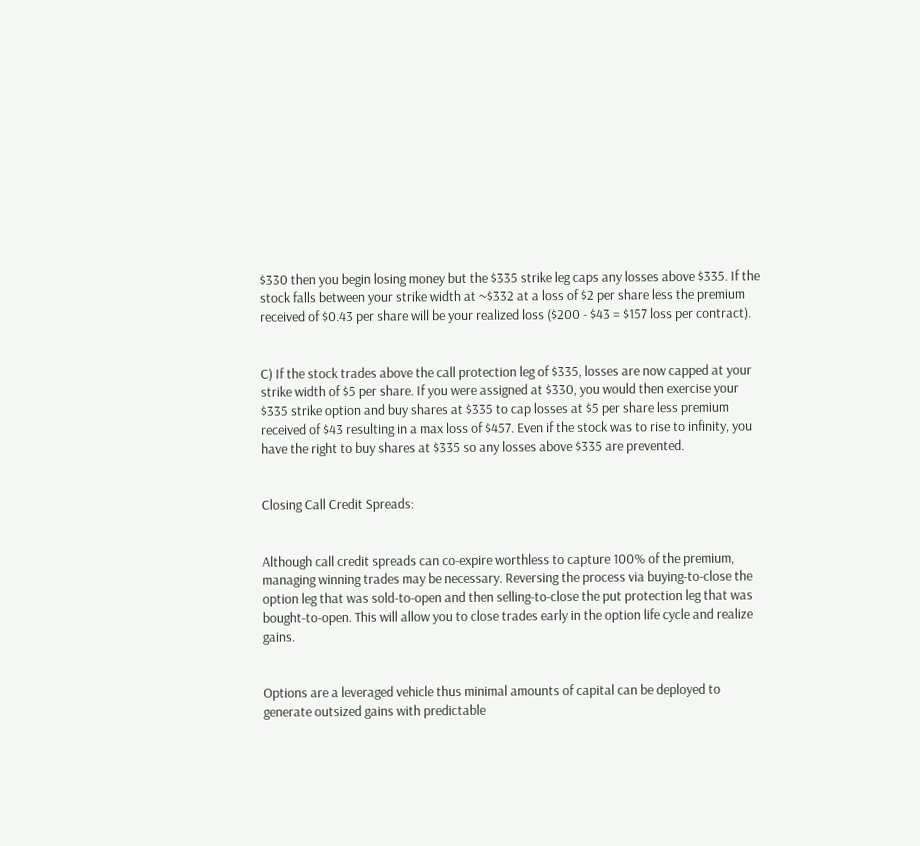$330 then you begin losing money but the $335 strike leg caps any losses above $335. If the stock falls between your strike width at ~$332 at a loss of $2 per share less the premium received of $0.43 per share will be your realized loss ($200 - $43 = $157 loss per contract).


C) If the stock trades above the call protection leg of $335, losses are now capped at your strike width of $5 per share. If you were assigned at $330, you would then exercise your $335 strike option and buy shares at $335 to cap losses at $5 per share less premium received of $43 resulting in a max loss of $457. Even if the stock was to rise to infinity, you have the right to buy shares at $335 so any losses above $335 are prevented.


Closing Call Credit Spreads:


Although call credit spreads can co-expire worthless to capture 100% of the premium, managing winning trades may be necessary. Reversing the process via buying-to-close the option leg that was sold-to-open and then selling-to-close the put protection leg that was bought-to-open. This will allow you to close trades early in the option life cycle and realize gains.


Options are a leveraged vehicle thus minimal amounts of capital can be deployed to generate outsized gains with predictable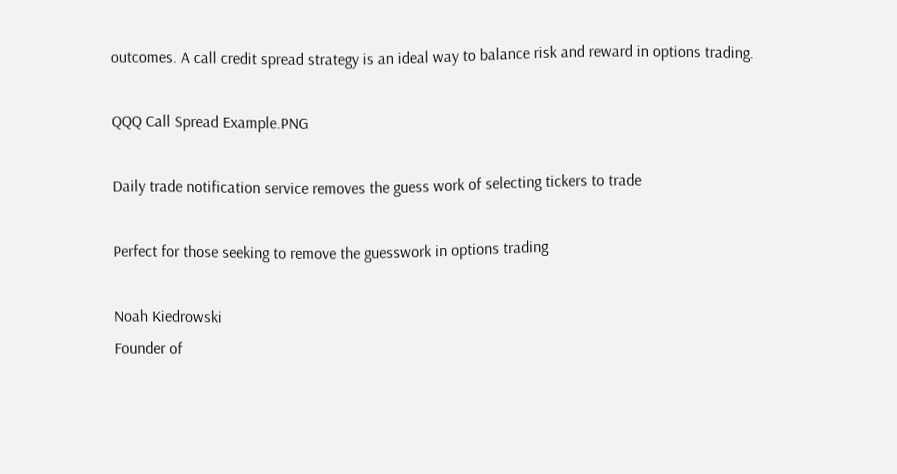outcomes. A call credit spread strategy is an ideal way to balance risk and reward in options trading.

QQQ Call Spread Example.PNG

Daily trade notification service removes the guess work of selecting tickers to trade

Perfect for those seeking to remove the guesswork in options trading

Noah Kiedrowski
Founder of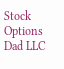Stock Options Dad LLC